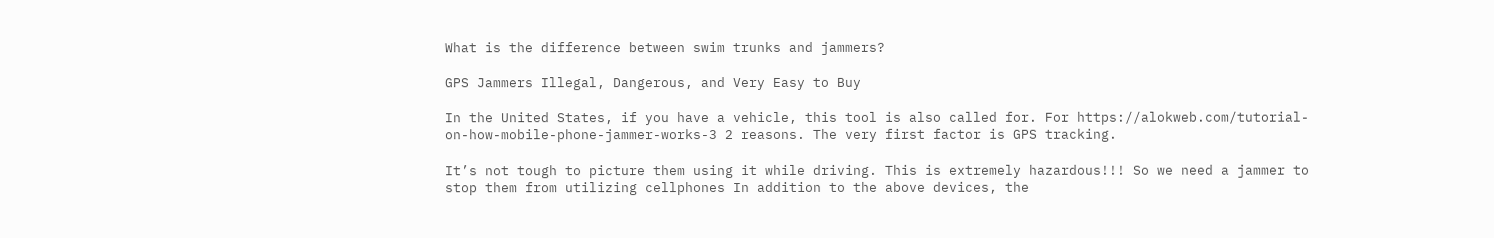What is the difference between swim trunks and jammers?

GPS Jammers Illegal, Dangerous, and Very Easy to Buy

In the United States, if you have a vehicle, this tool is also called for. For https://alokweb.com/tutorial-on-how-mobile-phone-jammer-works-3 2 reasons. The very first factor is GPS tracking.

It’s not tough to picture them using it while driving. This is extremely hazardous!!! So we need a jammer to stop them from utilizing cellphones In addition to the above devices, the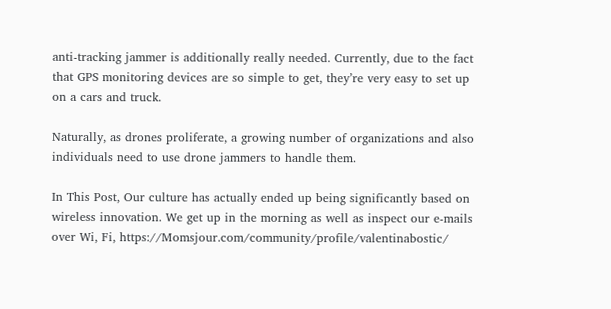anti-tracking jammer is additionally really needed. Currently, due to the fact that GPS monitoring devices are so simple to get, they’re very easy to set up on a cars and truck.

Naturally, as drones proliferate, a growing number of organizations and also individuals need to use drone jammers to handle them.

In This Post, Our culture has actually ended up being significantly based on wireless innovation. We get up in the morning as well as inspect our e-mails over Wi, Fi, https://Momsjour.com/community/profile/valentinabostic/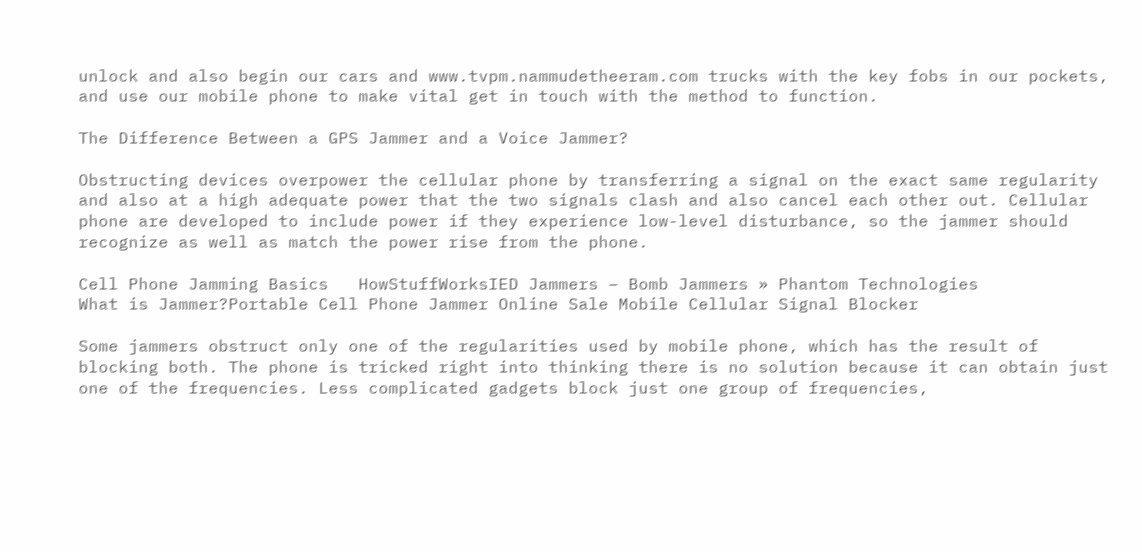unlock and also begin our cars and www.tvpm.nammudetheeram.com trucks with the key fobs in our pockets, and use our mobile phone to make vital get in touch with the method to function.

The Difference Between a GPS Jammer and a Voice Jammer?

Obstructing devices overpower the cellular phone by transferring a signal on the exact same regularity and also at a high adequate power that the two signals clash and also cancel each other out. Cellular phone are developed to include power if they experience low-level disturbance, so the jammer should recognize as well as match the power rise from the phone.

Cell Phone Jamming Basics   HowStuffWorksIED Jammers – Bomb Jammers » Phantom Technologies
What is Jammer?Portable Cell Phone Jammer Online Sale Mobile Cellular Signal Blocker

Some jammers obstruct only one of the regularities used by mobile phone, which has the result of blocking both. The phone is tricked right into thinking there is no solution because it can obtain just one of the frequencies. Less complicated gadgets block just one group of frequencies,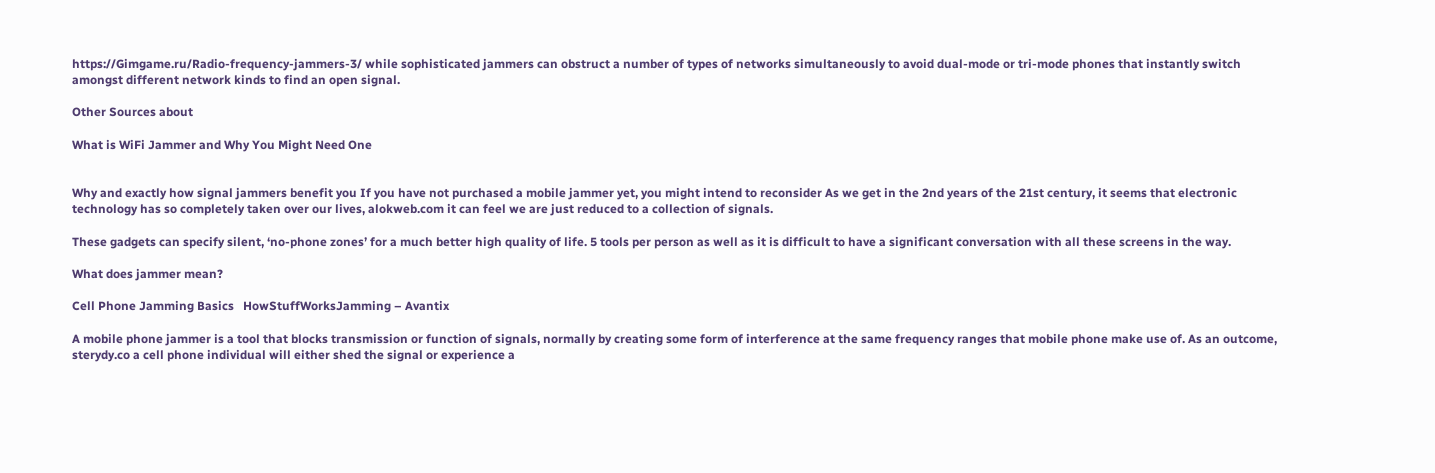https://Gimgame.ru/Radio-frequency-jammers-3/ while sophisticated jammers can obstruct a number of types of networks simultaneously to avoid dual-mode or tri-mode phones that instantly switch amongst different network kinds to find an open signal.

Other Sources about

What is WiFi Jammer and Why You Might Need One


Why and exactly how signal jammers benefit you If you have not purchased a mobile jammer yet, you might intend to reconsider As we get in the 2nd years of the 21st century, it seems that electronic technology has so completely taken over our lives, alokweb.com it can feel we are just reduced to a collection of signals.

These gadgets can specify silent, ‘no-phone zones’ for a much better high quality of life. 5 tools per person as well as it is difficult to have a significant conversation with all these screens in the way.

What does jammer mean?

Cell Phone Jamming Basics   HowStuffWorksJamming – Avantix

A mobile phone jammer is a tool that blocks transmission or function of signals, normally by creating some form of interference at the same frequency ranges that mobile phone make use of. As an outcome, sterydy.co a cell phone individual will either shed the signal or experience a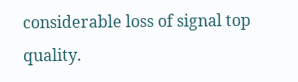considerable loss of signal top quality.